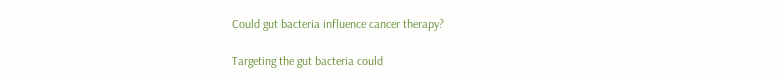Could gut bacteria influence cancer therapy?

Targeting the gut bacteria could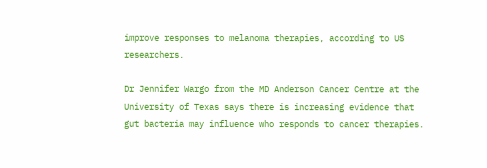improve responses to melanoma therapies, according to US researchers.

Dr Jennifer Wargo from the MD Anderson Cancer Centre at the University of Texas says there is increasing evidence that gut bacteria may influence who responds to cancer therapies.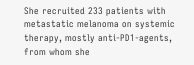She recruited 233 patients with metastatic melanoma on systemic therapy, mostly anti-PD1-agents, from whom she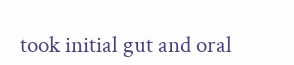took initial gut and oral